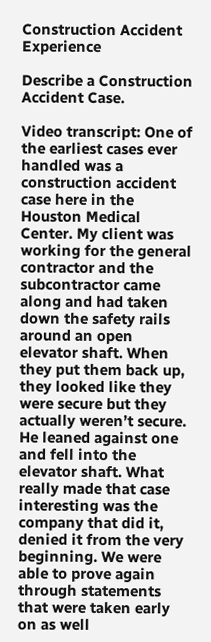Construction Accident Experience

Describe a Construction Accident Case.

Video transcript: One of the earliest cases ever handled was a construction accident case here in the Houston Medical Center. My client was working for the general contractor and the subcontractor came along and had taken down the safety rails around an open elevator shaft. When they put them back up, they looked like they were secure but they actually weren’t secure. He leaned against one and fell into the elevator shaft. What really made that case interesting was the company that did it, denied it from the very beginning. We were able to prove again through statements that were taken early on as well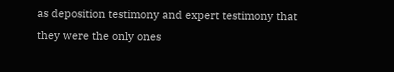as deposition testimony and expert testimony that they were the only ones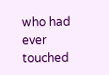who had ever touched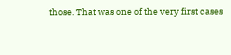those. That was one of the very first cases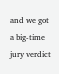and we got a big-time jury verdict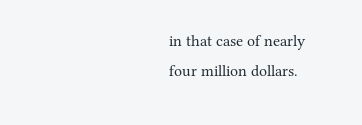in that case of nearly four million dollars.